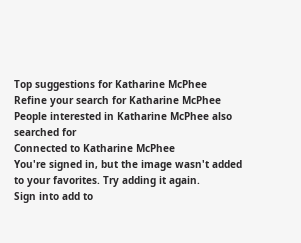Top suggestions for Katharine McPhee
Refine your search for Katharine McPhee
People interested in Katharine McPhee also searched for
Connected to Katharine McPhee
You're signed in, but the image wasn't added to your favorites. Try adding it again.
Sign into add to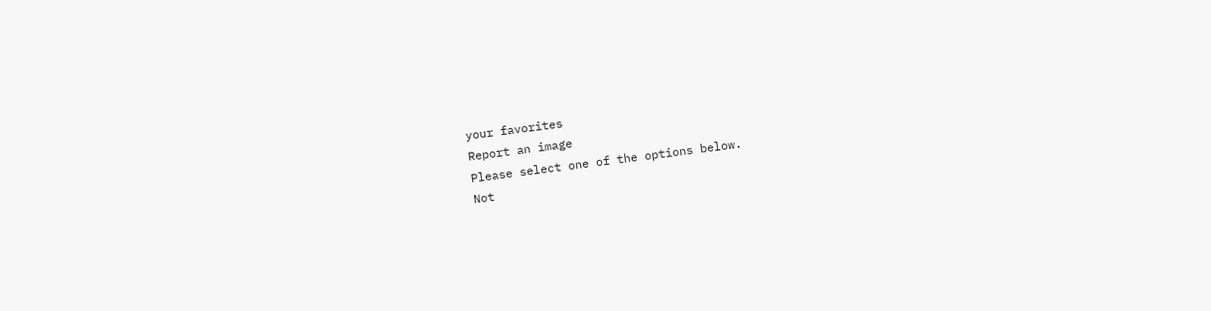your favorites
Report an image
Please select one of the options below.
Not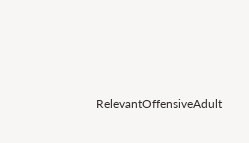RelevantOffensiveAdult